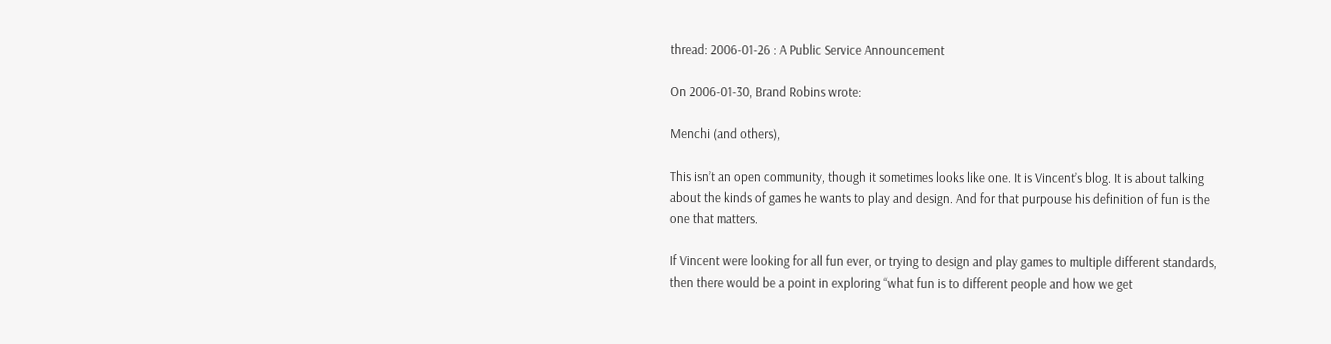thread: 2006-01-26 : A Public Service Announcement

On 2006-01-30, Brand Robins wrote:

Menchi (and others),

This isn’t an open community, though it sometimes looks like one. It is Vincent’s blog. It is about talking about the kinds of games he wants to play and design. And for that purpouse his definition of fun is the one that matters.

If Vincent were looking for all fun ever, or trying to design and play games to multiple different standards, then there would be a point in exploring “what fun is to different people and how we get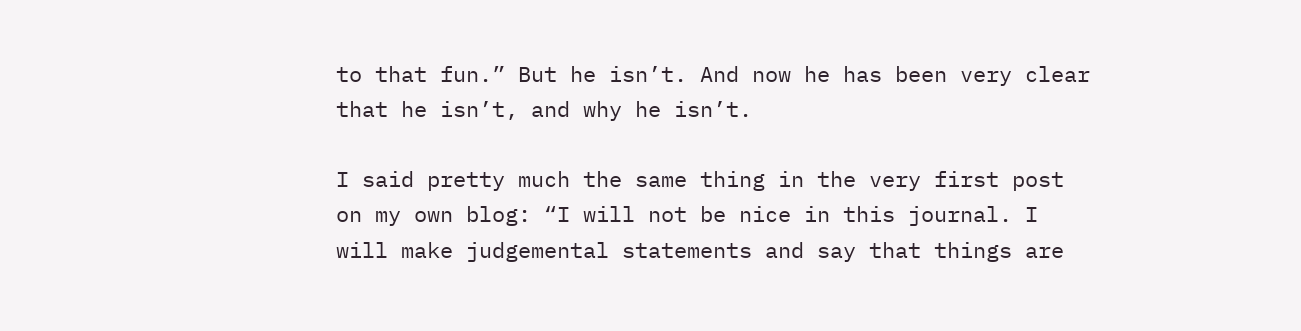to that fun.” But he isn’t. And now he has been very clear that he isn’t, and why he isn’t.

I said pretty much the same thing in the very first post on my own blog: “I will not be nice in this journal. I will make judgemental statements and say that things are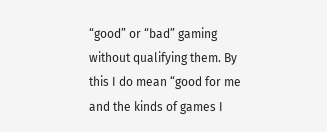“good” or “bad” gaming without qualifying them. By this I do mean “good for me and the kinds of games I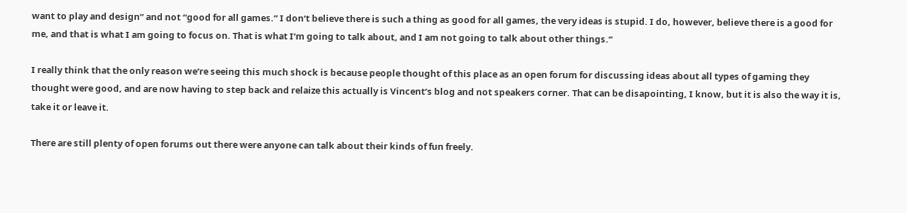want to play and design” and not “good for all games.” I don’t believe there is such a thing as good for all games, the very ideas is stupid. I do, however, believe there is a good for me, and that is what I am going to focus on. That is what I’m going to talk about, and I am not going to talk about other things.”

I really think that the only reason we’re seeing this much shock is because people thought of this place as an open forum for discussing ideas about all types of gaming they thought were good, and are now having to step back and relaize this actually is Vincent’s blog and not speakers corner. That can be disapointing, I know, but it is also the way it is, take it or leave it.

There are still plenty of open forums out there were anyone can talk about their kinds of fun freely.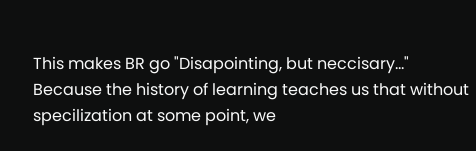This makes BR go "Disapointing, but neccisary..."
Because the history of learning teaches us that without specilization at some point, we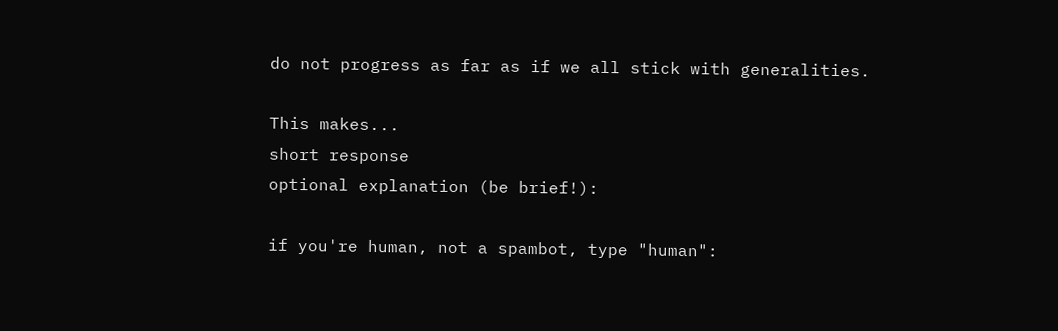do not progress as far as if we all stick with generalities.

This makes...
short response
optional explanation (be brief!):

if you're human, not a spambot, type "human":